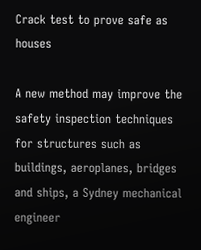Crack test to prove safe as houses

A new method may improve the safety inspection techniques for structures such as buildings, aeroplanes, bridges and ships, a Sydney mechanical engineer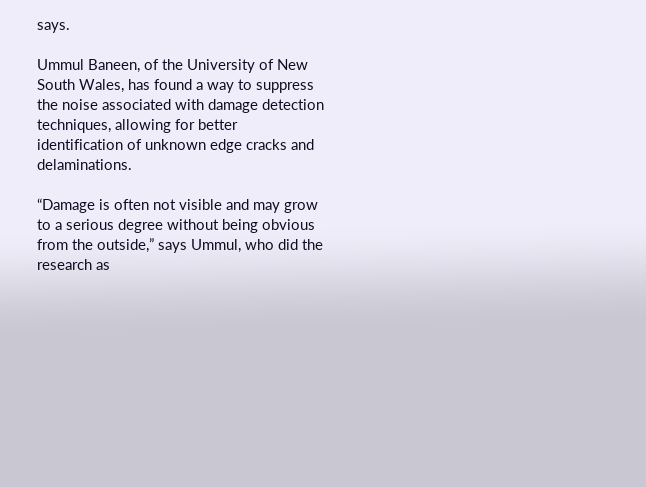says.

Ummul Baneen, of the University of New South Wales, has found a way to suppress the noise associated with damage detection techniques, allowing for better identification of unknown edge cracks and delaminations.

“Damage is often not visible and may grow to a serious degree without being obvious from the outside,” says Ummul, who did the research as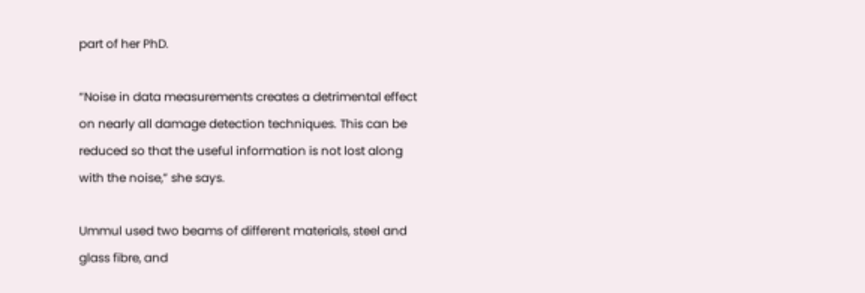part of her PhD.

“Noise in data measurements creates a detrimental effect on nearly all damage detection techniques. This can be reduced so that the useful information is not lost along with the noise,” she says.

Ummul used two beams of different materials, steel and glass fibre, and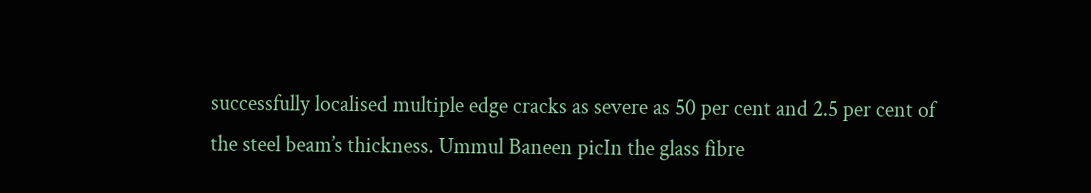successfully localised multiple edge cracks as severe as 50 per cent and 2.5 per cent of the steel beam’s thickness. Ummul Baneen picIn the glass fibre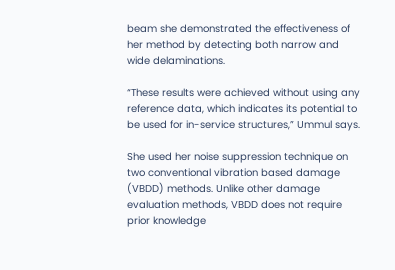beam she demonstrated the effectiveness of her method by detecting both narrow and wide delaminations.

“These results were achieved without using any reference data, which indicates its potential to be used for in-service structures,” Ummul says.

She used her noise suppression technique on two conventional vibration based damage (VBDD) methods. Unlike other damage evaluation methods, VBDD does not require prior knowledge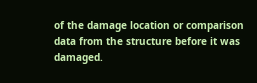of the damage location or comparison data from the structure before it was damaged.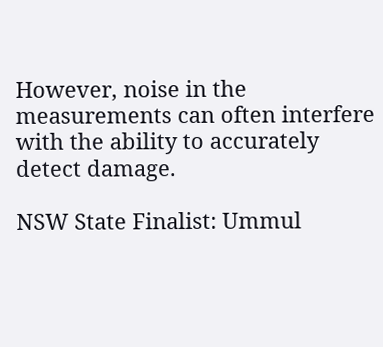However, noise in the measurements can often interfere with the ability to accurately detect damage.

NSW State Finalist: Ummul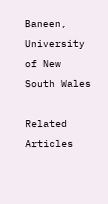Baneen, University of New South Wales

Related Articles